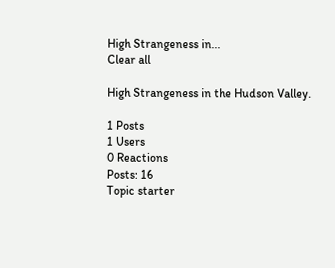High Strangeness in...
Clear all

High Strangeness in the Hudson Valley.

1 Posts
1 Users
0 Reactions
Posts: 16
Topic starter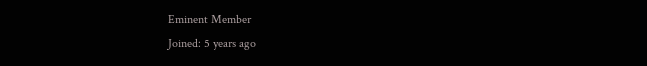Eminent Member
Joined: 5 years ago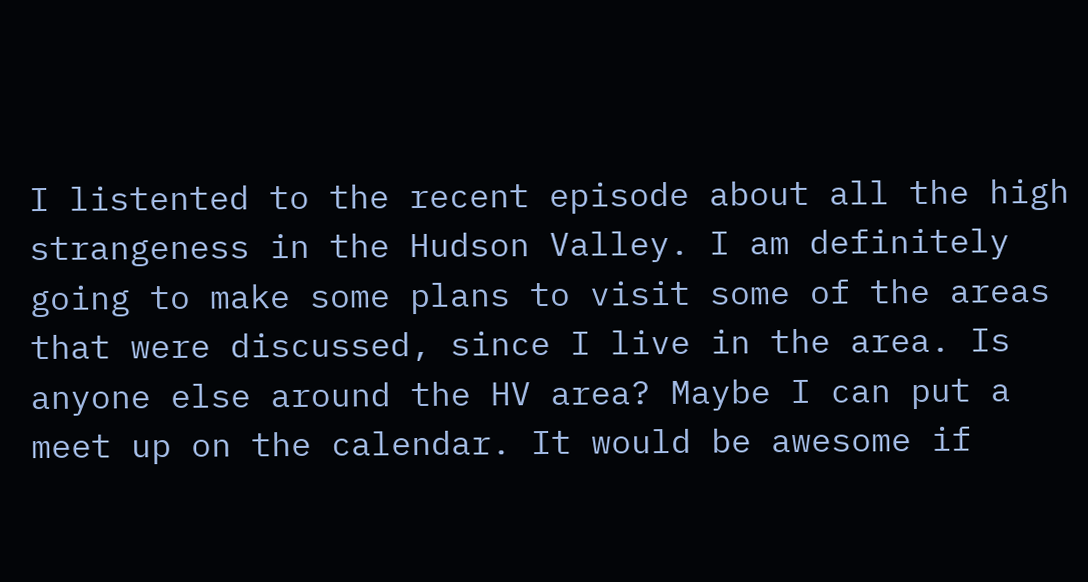I listented to the recent episode about all the high strangeness in the Hudson Valley. I am definitely going to make some plans to visit some of the areas that were discussed, since I live in the area. Is anyone else around the HV area? Maybe I can put a meet up on the calendar. It would be awesome if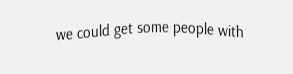we could get some people with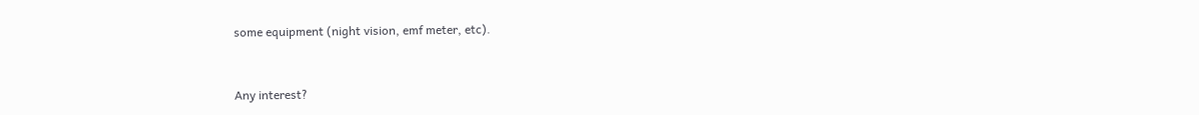some equipment (night vision, emf meter, etc).


Any interest?